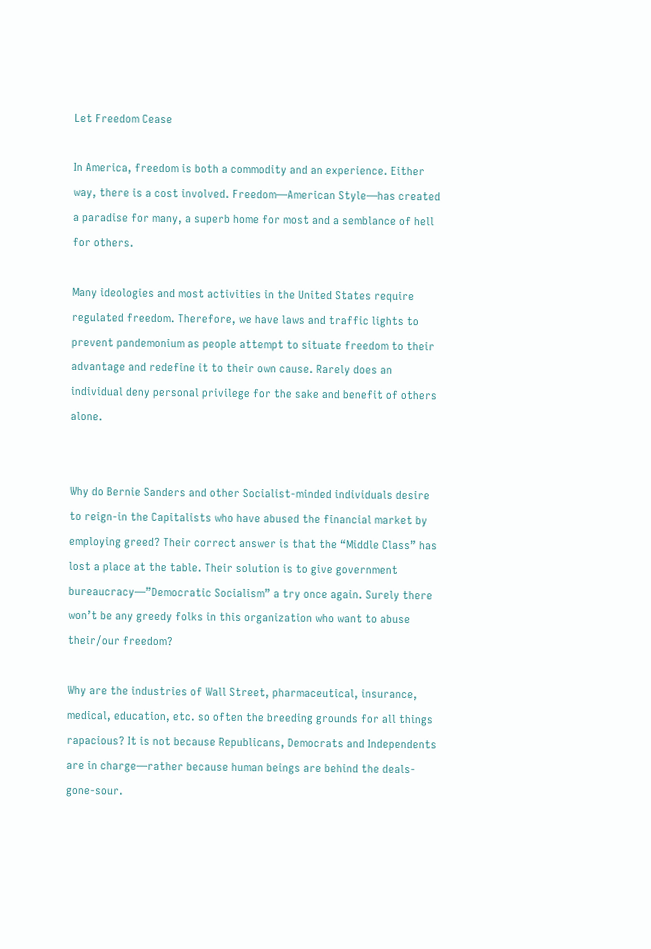Let Freedom Cease

In America, freedom is both a commodity and an experience. Either way, there is a cost involved. Freedom—American Style—has created a paradise for many, a superb home for most and a semblance of hell for others.

Many ideologies and most activities in the United States require regulated freedom. Therefore, we have laws and traffic lights to prevent pandemonium as people attempt to situate freedom to their advantage and redefine it to their own cause. Rarely does an individual deny personal privilege for the sake and benefit of others alone.


Why do Bernie Sanders and other Socialist-minded individuals desire to reign-in the Capitalists who have abused the financial market by employing greed? Their correct answer is that the “Middle Class” has lost a place at the table. Their solution is to give government bureaucracy—”Democratic Socialism” a try once again. Surely there won’t be any greedy folks in this organization who want to abuse their/our freedom?

Why are the industries of Wall Street, pharmaceutical, insurance, medical, education, etc. so often the breeding grounds for all things rapacious? It is not because Republicans, Democrats and Independents are in charge—rather because human beings are behind the deals-gone-sour.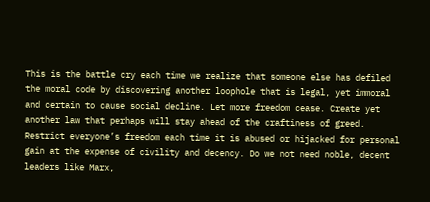This is the battle cry each time we realize that someone else has defiled the moral code by discovering another loophole that is legal, yet immoral and certain to cause social decline. Let more freedom cease. Create yet another law that perhaps will stay ahead of the craftiness of greed. Restrict everyone’s freedom each time it is abused or hijacked for personal gain at the expense of civility and decency. Do we not need noble, decent leaders like Marx,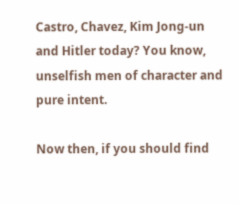Castro, Chavez, Kim Jong-un and Hitler today? You know, unselfish men of character and pure intent.

Now then, if you should find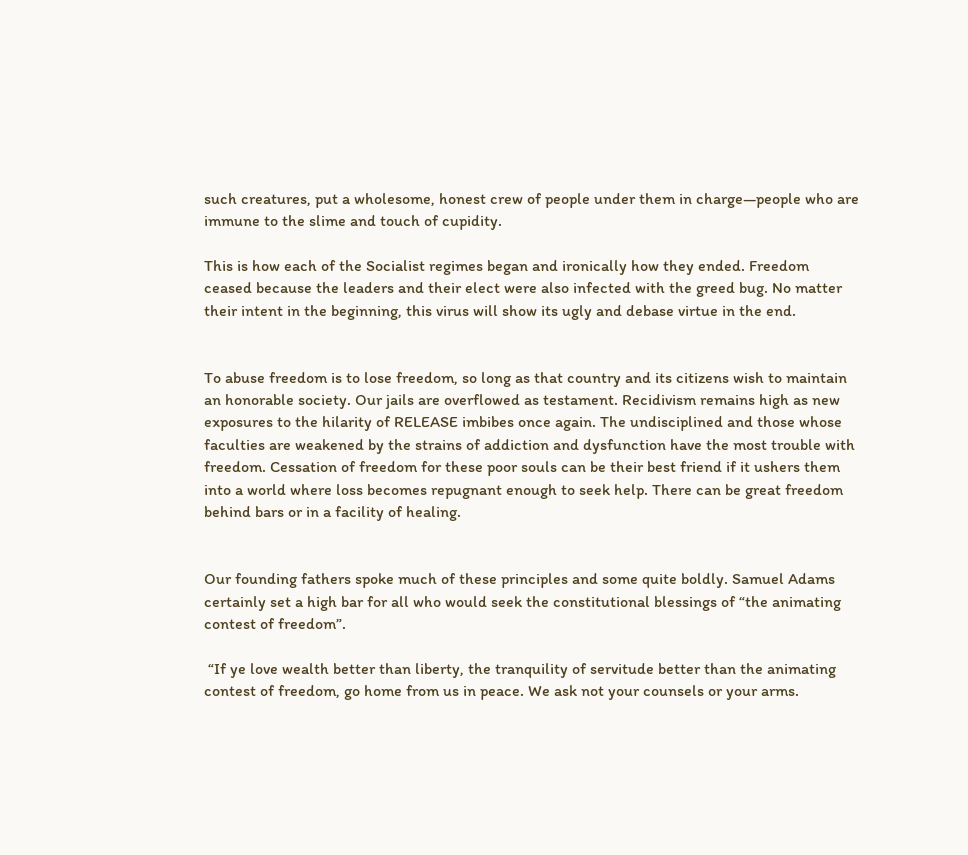such creatures, put a wholesome, honest crew of people under them in charge—people who are immune to the slime and touch of cupidity.

This is how each of the Socialist regimes began and ironically how they ended. Freedom ceased because the leaders and their elect were also infected with the greed bug. No matter their intent in the beginning, this virus will show its ugly and debase virtue in the end.


To abuse freedom is to lose freedom, so long as that country and its citizens wish to maintain an honorable society. Our jails are overflowed as testament. Recidivism remains high as new exposures to the hilarity of RELEASE imbibes once again. The undisciplined and those whose faculties are weakened by the strains of addiction and dysfunction have the most trouble with freedom. Cessation of freedom for these poor souls can be their best friend if it ushers them into a world where loss becomes repugnant enough to seek help. There can be great freedom behind bars or in a facility of healing.


Our founding fathers spoke much of these principles and some quite boldly. Samuel Adams certainly set a high bar for all who would seek the constitutional blessings of “the animating contest of freedom”.

 “If ye love wealth better than liberty, the tranquility of servitude better than the animating contest of freedom, go home from us in peace. We ask not your counsels or your arms.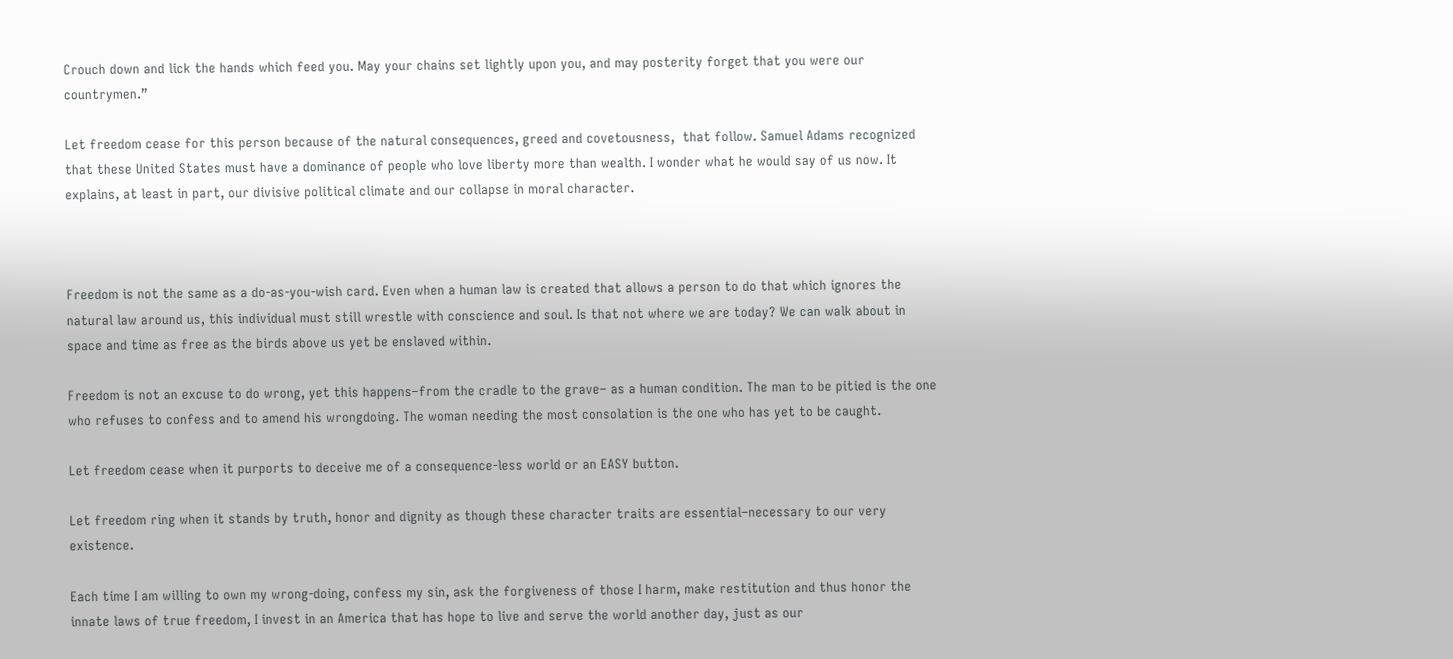Crouch down and lick the hands which feed you. May your chains set lightly upon you, and may posterity forget that you were our countrymen.”

Let freedom cease for this person because of the natural consequences, greed and covetousness,  that follow. Samuel Adams recognized that these United States must have a dominance of people who love liberty more than wealth. I wonder what he would say of us now. It explains, at least in part, our divisive political climate and our collapse in moral character.



Freedom is not the same as a do-as-you-wish card. Even when a human law is created that allows a person to do that which ignores the natural law around us, this individual must still wrestle with conscience and soul. Is that not where we are today? We can walk about in space and time as free as the birds above us yet be enslaved within.

Freedom is not an excuse to do wrong, yet this happens–from the cradle to the grave– as a human condition. The man to be pitied is the one who refuses to confess and to amend his wrongdoing. The woman needing the most consolation is the one who has yet to be caught.

Let freedom cease when it purports to deceive me of a consequence-less world or an EASY button.

Let freedom ring when it stands by truth, honor and dignity as though these character traits are essential–necessary to our very existence.

Each time I am willing to own my wrong-doing, confess my sin, ask the forgiveness of those I harm, make restitution and thus honor the innate laws of true freedom, I invest in an America that has hope to live and serve the world another day, just as our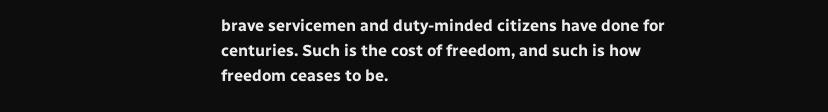brave servicemen and duty-minded citizens have done for centuries. Such is the cost of freedom, and such is how freedom ceases to be.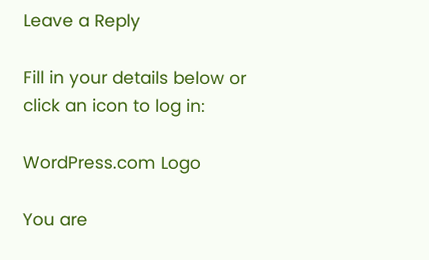Leave a Reply

Fill in your details below or click an icon to log in:

WordPress.com Logo

You are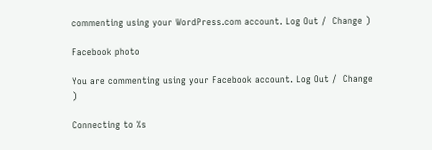commenting using your WordPress.com account. Log Out /  Change )

Facebook photo

You are commenting using your Facebook account. Log Out /  Change )

Connecting to %s